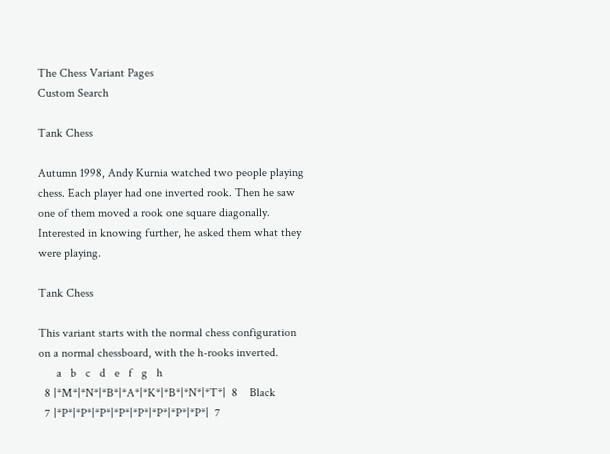The Chess Variant Pages
Custom Search

Tank Chess

Autumn 1998, Andy Kurnia watched two people playing chess. Each player had one inverted rook. Then he saw one of them moved a rook one square diagonally. Interested in knowing further, he asked them what they were playing.

Tank Chess

This variant starts with the normal chess configuration on a normal chessboard, with the h-rooks inverted.
      a   b   c   d   e   f   g   h
  8 |*M*|*N*|*B*|*A*|*K*|*B*|*N*|*T*|  8    Black
  7 |*P*|*P*|*P*|*P*|*P*|*P*|*P*|*P*|  7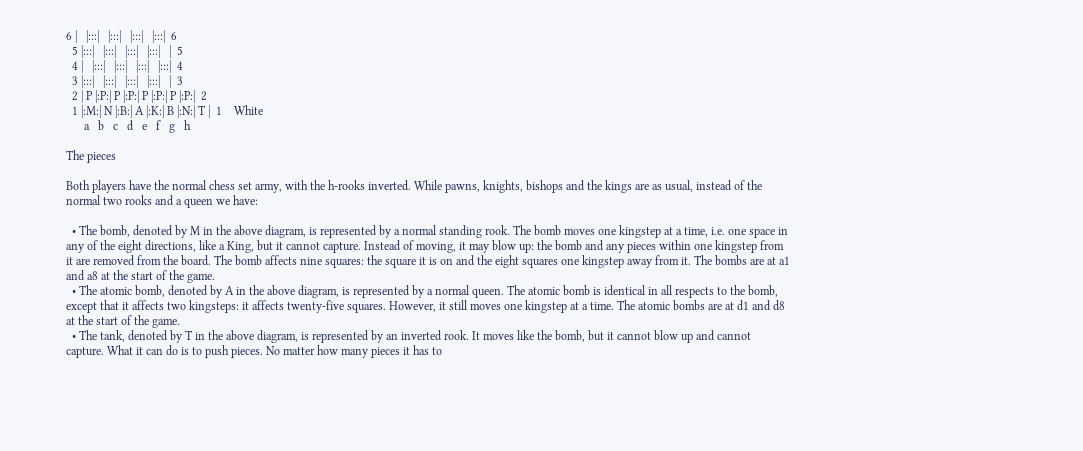6 |   |:::|   |:::|   |:::|   |:::|  6
  5 |:::|   |:::|   |:::|   |:::|   |  5
  4 |   |:::|   |:::|   |:::|   |:::|  4
  3 |:::|   |:::|   |:::|   |:::|   |  3
  2 | P |:P:| P |:P:| P |:P:| P |:P:|  2
  1 |:M:| N |:B:| A |:K:| B |:N:| T |  1    White
      a   b   c   d   e   f   g   h

The pieces

Both players have the normal chess set army, with the h-rooks inverted. While pawns, knights, bishops and the kings are as usual, instead of the normal two rooks and a queen we have:

  • The bomb, denoted by M in the above diagram, is represented by a normal standing rook. The bomb moves one kingstep at a time, i.e. one space in any of the eight directions, like a King, but it cannot capture. Instead of moving, it may blow up: the bomb and any pieces within one kingstep from it are removed from the board. The bomb affects nine squares: the square it is on and the eight squares one kingstep away from it. The bombs are at a1 and a8 at the start of the game.
  • The atomic bomb, denoted by A in the above diagram, is represented by a normal queen. The atomic bomb is identical in all respects to the bomb, except that it affects two kingsteps: it affects twenty-five squares. However, it still moves one kingstep at a time. The atomic bombs are at d1 and d8 at the start of the game.
  • The tank, denoted by T in the above diagram, is represented by an inverted rook. It moves like the bomb, but it cannot blow up and cannot capture. What it can do is to push pieces. No matter how many pieces it has to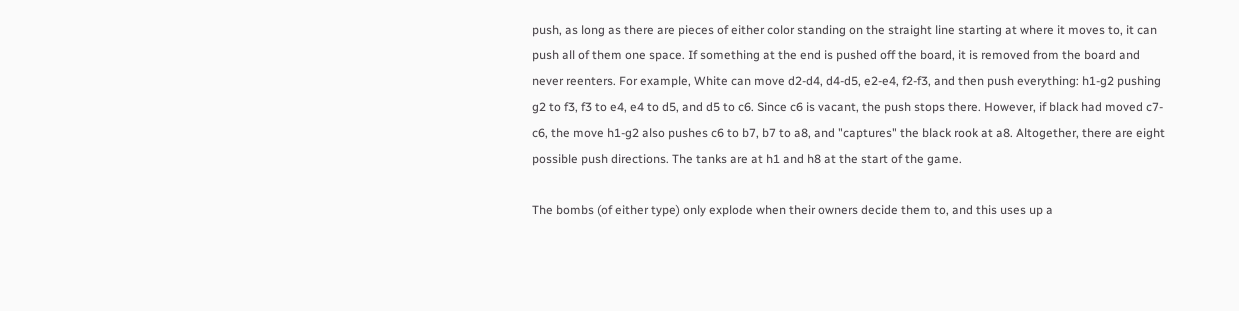push, as long as there are pieces of either color standing on the straight line starting at where it moves to, it can push all of them one space. If something at the end is pushed off the board, it is removed from the board and never reenters. For example, White can move d2-d4, d4-d5, e2-e4, f2-f3, and then push everything: h1-g2 pushing g2 to f3, f3 to e4, e4 to d5, and d5 to c6. Since c6 is vacant, the push stops there. However, if black had moved c7-c6, the move h1-g2 also pushes c6 to b7, b7 to a8, and "captures" the black rook at a8. Altogether, there are eight possible push directions. The tanks are at h1 and h8 at the start of the game.

The bombs (of either type) only explode when their owners decide them to, and this uses up a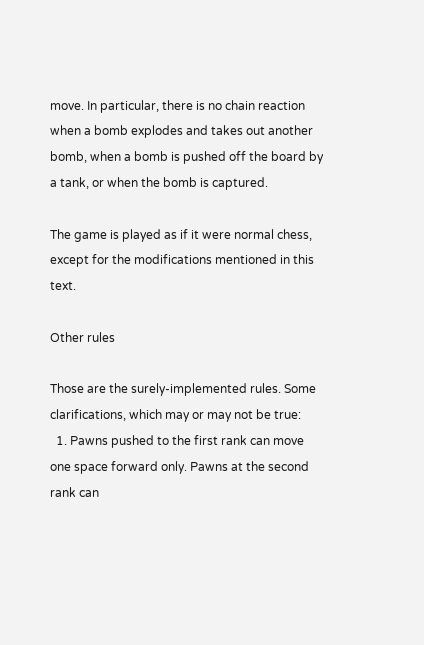move. In particular, there is no chain reaction when a bomb explodes and takes out another bomb, when a bomb is pushed off the board by a tank, or when the bomb is captured.

The game is played as if it were normal chess, except for the modifications mentioned in this text.

Other rules

Those are the surely-implemented rules. Some clarifications, which may or may not be true:
  1. Pawns pushed to the first rank can move one space forward only. Pawns at the second rank can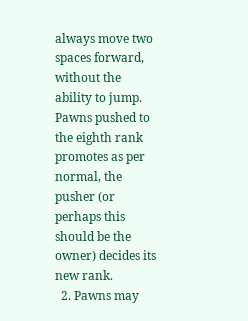always move two spaces forward, without the ability to jump. Pawns pushed to the eighth rank promotes as per normal, the pusher (or perhaps this should be the owner) decides its new rank.
  2. Pawns may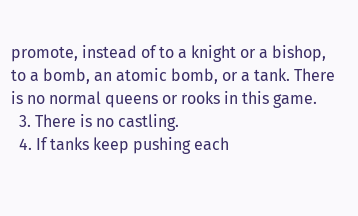promote, instead of to a knight or a bishop, to a bomb, an atomic bomb, or a tank. There is no normal queens or rooks in this game.
  3. There is no castling.
  4. If tanks keep pushing each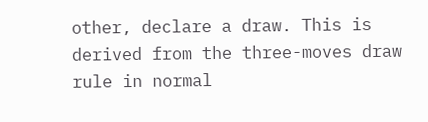other, declare a draw. This is derived from the three-moves draw rule in normal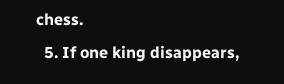chess.
  5. If one king disappears,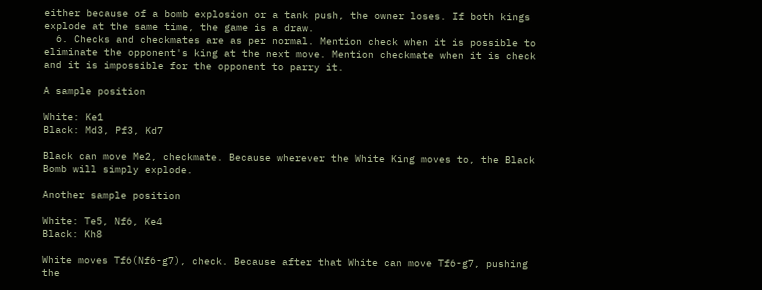either because of a bomb explosion or a tank push, the owner loses. If both kings explode at the same time, the game is a draw.
  6. Checks and checkmates are as per normal. Mention check when it is possible to eliminate the opponent's king at the next move. Mention checkmate when it is check and it is impossible for the opponent to parry it.

A sample position

White: Ke1
Black: Md3, Pf3, Kd7

Black can move Me2, checkmate. Because wherever the White King moves to, the Black Bomb will simply explode.

Another sample position

White: Te5, Nf6, Ke4
Black: Kh8

White moves Tf6(Nf6-g7), check. Because after that White can move Tf6-g7, pushing the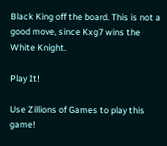Black King off the board. This is not a good move, since Kxg7 wins the White Knight.

Play It!

Use Zillions of Games to play this game!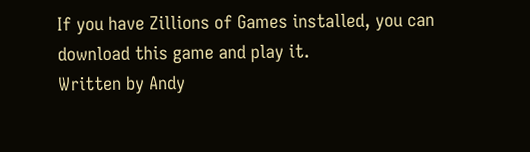If you have Zillions of Games installed, you can download this game and play it.
Written by Andy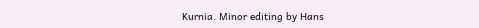Kurnia. Minor editing by Hans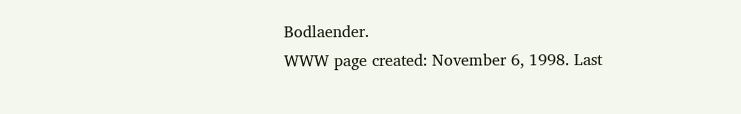Bodlaender.
WWW page created: November 6, 1998. Last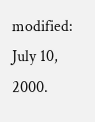modified: July 10, 2000.